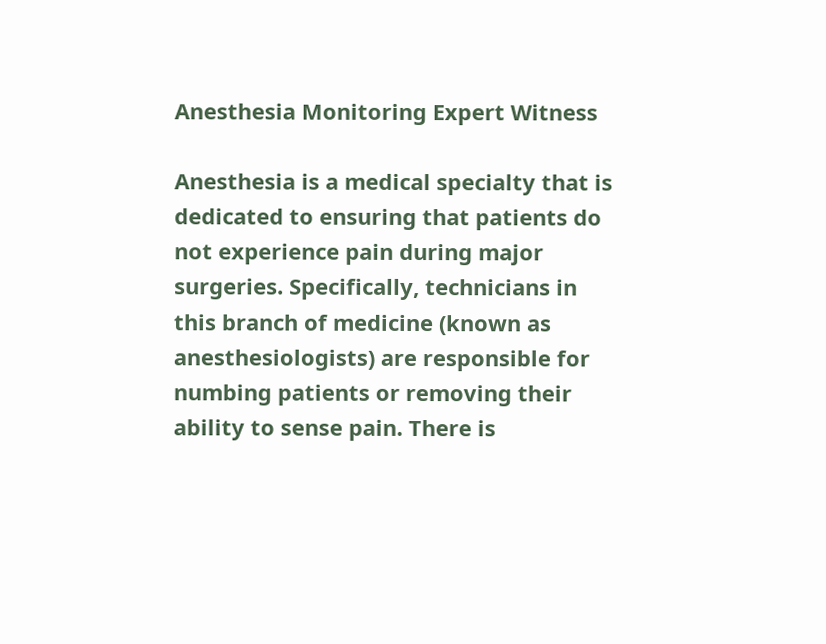Anesthesia Monitoring Expert Witness

Anesthesia is a medical specialty that is dedicated to ensuring that patients do not experience pain during major surgeries. Specifically, technicians in this branch of medicine (known as anesthesiologists) are responsible for numbing patients or removing their ability to sense pain. There is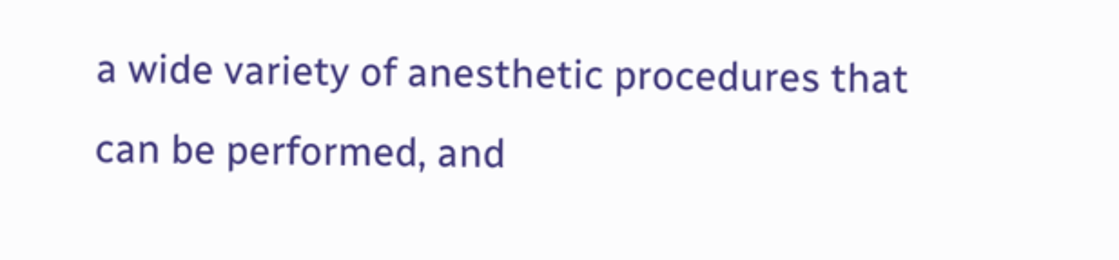a wide variety of anesthetic procedures that can be performed, and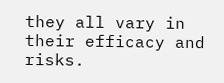they all vary in their efficacy and risks.